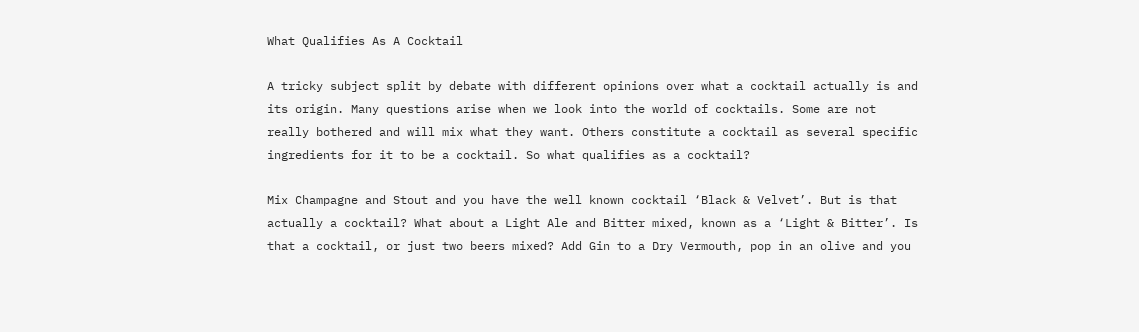What Qualifies As A Cocktail

A tricky subject split by debate with different opinions over what a cocktail actually is and its origin. Many questions arise when we look into the world of cocktails. Some are not really bothered and will mix what they want. Others constitute a cocktail as several specific ingredients for it to be a cocktail. So what qualifies as a cocktail?

Mix Champagne and Stout and you have the well known cocktail ‘Black & Velvet’. But is that actually a cocktail? What about a Light Ale and Bitter mixed, known as a ‘Light & Bitter’. Is that a cocktail, or just two beers mixed? Add Gin to a Dry Vermouth, pop in an olive and you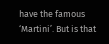have the famous ‘Martini’. But is that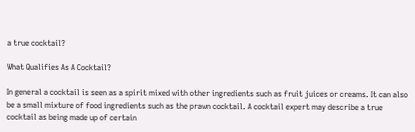a true cocktail?

What Qualifies As A Cocktail?

In general a cocktail is seen as a spirit mixed with other ingredients such as fruit juices or creams. It can also be a small mixture of food ingredients such as the prawn cocktail. A cocktail expert may describe a true cocktail as being made up of certain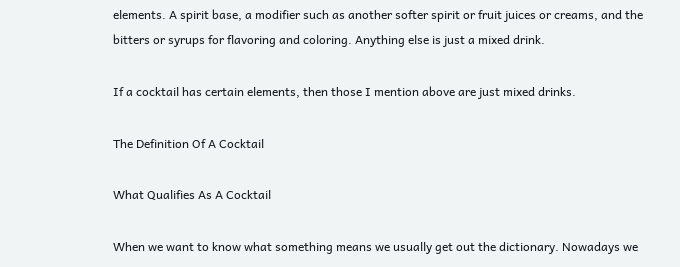elements. A spirit base, a modifier such as another softer spirit or fruit juices or creams, and the bitters or syrups for flavoring and coloring. Anything else is just a mixed drink.

If a cocktail has certain elements, then those I mention above are just mixed drinks.

The Definition Of A Cocktail

What Qualifies As A Cocktail

When we want to know what something means we usually get out the dictionary. Nowadays we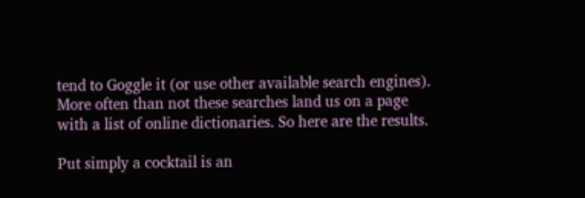tend to Goggle it (or use other available search engines). More often than not these searches land us on a page with a list of online dictionaries. So here are the results.

Put simply a cocktail is an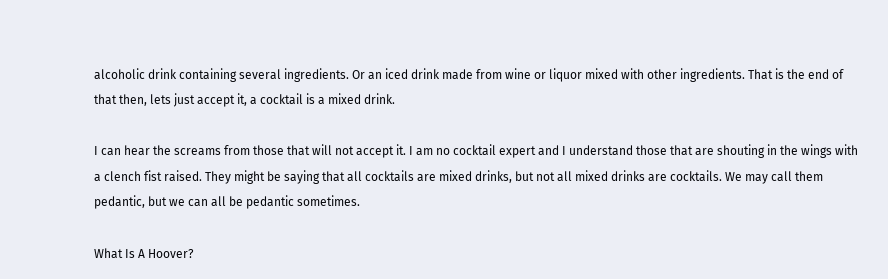alcoholic drink containing several ingredients. Or an iced drink made from wine or liquor mixed with other ingredients. That is the end of that then, lets just accept it, a cocktail is a mixed drink.

I can hear the screams from those that will not accept it. I am no cocktail expert and I understand those that are shouting in the wings with a clench fist raised. They might be saying that all cocktails are mixed drinks, but not all mixed drinks are cocktails. We may call them pedantic, but we can all be pedantic sometimes.

What Is A Hoover?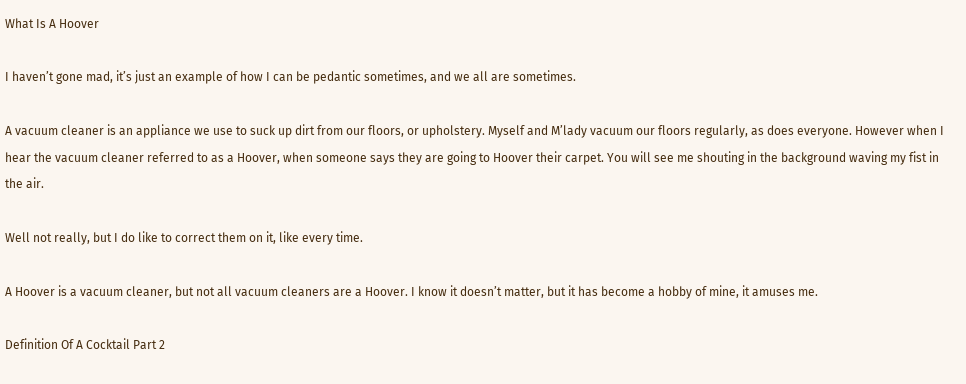What Is A Hoover

I haven’t gone mad, it’s just an example of how I can be pedantic sometimes, and we all are sometimes.

A vacuum cleaner is an appliance we use to suck up dirt from our floors, or upholstery. Myself and M’lady vacuum our floors regularly, as does everyone. However when I hear the vacuum cleaner referred to as a Hoover, when someone says they are going to Hoover their carpet. You will see me shouting in the background waving my fist in the air.

Well not really, but I do like to correct them on it, like every time.

A Hoover is a vacuum cleaner, but not all vacuum cleaners are a Hoover. I know it doesn’t matter, but it has become a hobby of mine, it amuses me.

Definition Of A Cocktail Part 2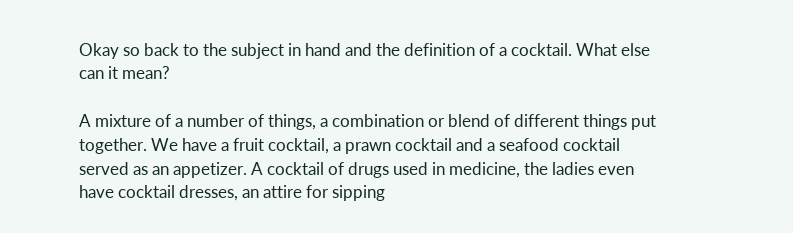Okay so back to the subject in hand and the definition of a cocktail. What else can it mean?

A mixture of a number of things, a combination or blend of different things put together. We have a fruit cocktail, a prawn cocktail and a seafood cocktail served as an appetizer. A cocktail of drugs used in medicine, the ladies even have cocktail dresses, an attire for sipping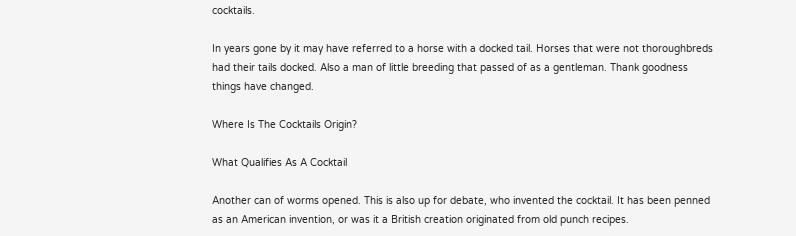cocktails.

In years gone by it may have referred to a horse with a docked tail. Horses that were not thoroughbreds had their tails docked. Also a man of little breeding that passed of as a gentleman. Thank goodness things have changed.

Where Is The Cocktails Origin?

What Qualifies As A Cocktail

Another can of worms opened. This is also up for debate, who invented the cocktail. It has been penned as an American invention, or was it a British creation originated from old punch recipes.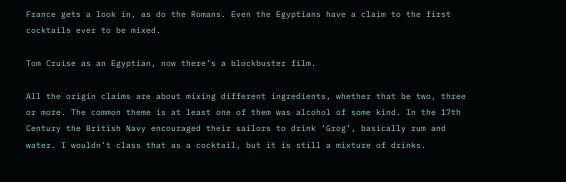France gets a look in, as do the Romans. Even the Egyptians have a claim to the first cocktails ever to be mixed.

Tom Cruise as an Egyptian, now there’s a blockbuster film.

All the origin claims are about mixing different ingredients, whether that be two, three or more. The common theme is at least one of them was alcohol of some kind. In the 17th Century the British Navy encouraged their sailors to drink ‘Grog’, basically rum and water. I wouldn’t class that as a cocktail, but it is still a mixture of drinks.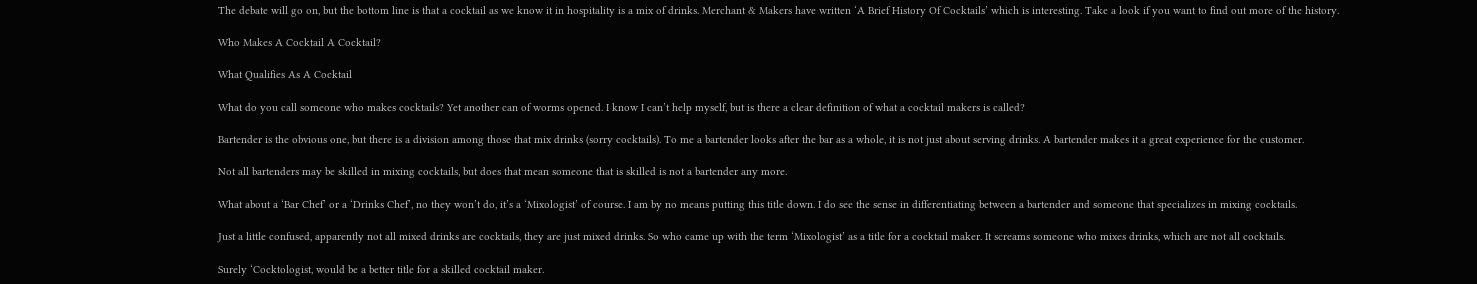The debate will go on, but the bottom line is that a cocktail as we know it in hospitality is a mix of drinks. Merchant & Makers have written ‘A Brief History Of Cocktails’ which is interesting. Take a look if you want to find out more of the history.

Who Makes A Cocktail A Cocktail?

What Qualifies As A Cocktail

What do you call someone who makes cocktails? Yet another can of worms opened. I know I can’t help myself, but is there a clear definition of what a cocktail makers is called?

Bartender is the obvious one, but there is a division among those that mix drinks (sorry cocktails). To me a bartender looks after the bar as a whole, it is not just about serving drinks. A bartender makes it a great experience for the customer.

Not all bartenders may be skilled in mixing cocktails, but does that mean someone that is skilled is not a bartender any more.

What about a ‘Bar Chef’ or a ‘Drinks Chef’, no they won’t do, it’s a ‘Mixologist’ of course. I am by no means putting this title down. I do see the sense in differentiating between a bartender and someone that specializes in mixing cocktails.

Just a little confused, apparently not all mixed drinks are cocktails, they are just mixed drinks. So who came up with the term ‘Mixologist’ as a title for a cocktail maker. It screams someone who mixes drinks, which are not all cocktails.

Surely ‘Cocktologist, would be a better title for a skilled cocktail maker.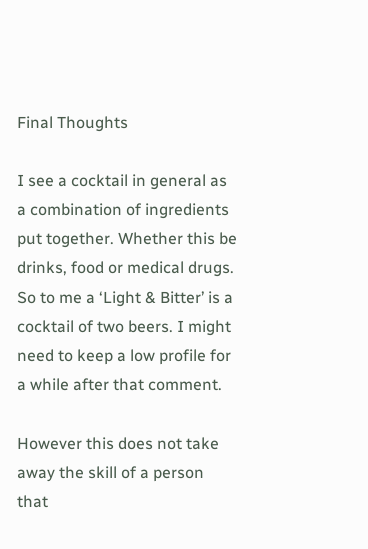Final Thoughts

I see a cocktail in general as a combination of ingredients put together. Whether this be drinks, food or medical drugs. So to me a ‘Light & Bitter’ is a cocktail of two beers. I might need to keep a low profile for a while after that comment.

However this does not take away the skill of a person that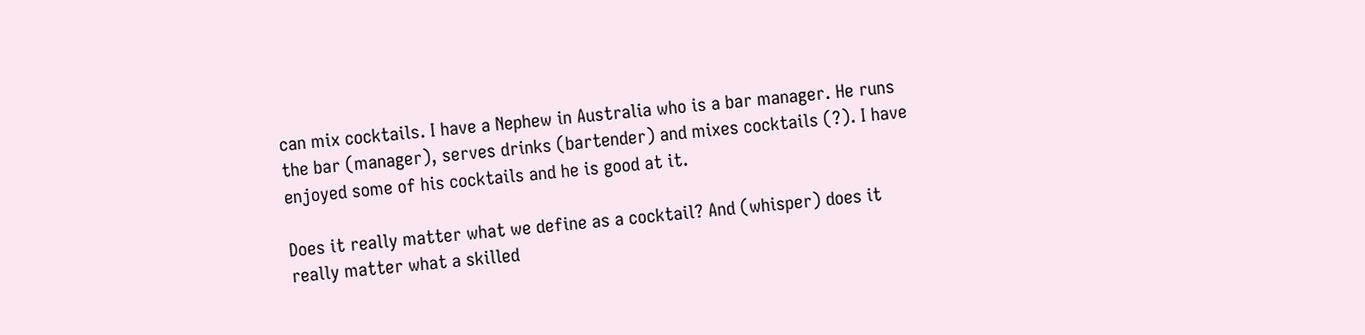can mix cocktails. I have a Nephew in Australia who is a bar manager. He runs the bar (manager), serves drinks (bartender) and mixes cocktails (?). I have enjoyed some of his cocktails and he is good at it.

Does it really matter what we define as a cocktail? And (whisper) does it really matter what a skilled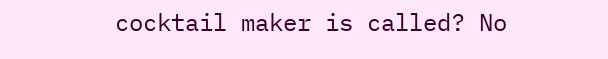cocktail maker is called? No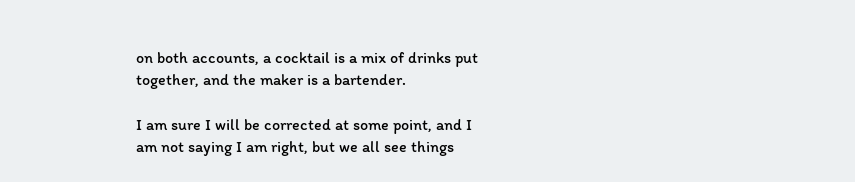on both accounts, a cocktail is a mix of drinks put together, and the maker is a bartender.

I am sure I will be corrected at some point, and I am not saying I am right, but we all see things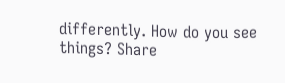differently. How do you see things? Share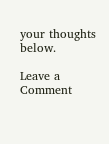your thoughts below.

Leave a Comment